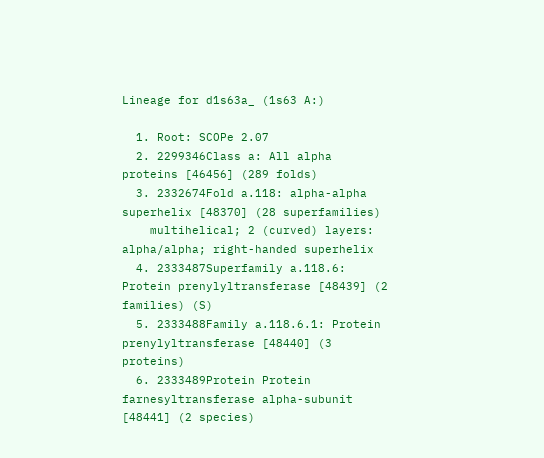Lineage for d1s63a_ (1s63 A:)

  1. Root: SCOPe 2.07
  2. 2299346Class a: All alpha proteins [46456] (289 folds)
  3. 2332674Fold a.118: alpha-alpha superhelix [48370] (28 superfamilies)
    multihelical; 2 (curved) layers: alpha/alpha; right-handed superhelix
  4. 2333487Superfamily a.118.6: Protein prenylyltransferase [48439] (2 families) (S)
  5. 2333488Family a.118.6.1: Protein prenylyltransferase [48440] (3 proteins)
  6. 2333489Protein Protein farnesyltransferase alpha-subunit [48441] (2 species)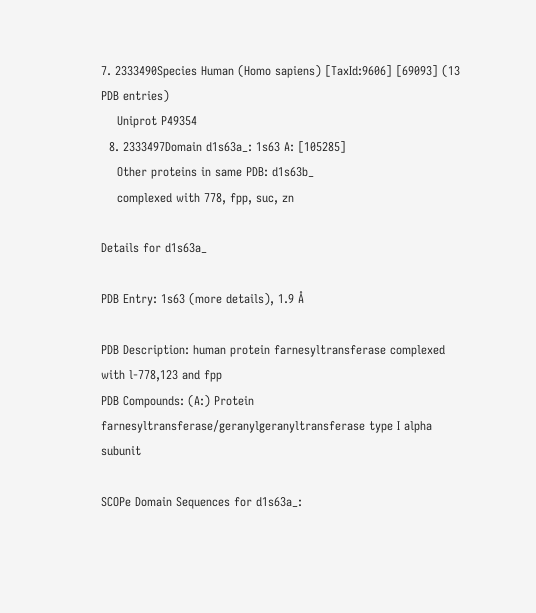7. 2333490Species Human (Homo sapiens) [TaxId:9606] [69093] (13 PDB entries)
    Uniprot P49354
  8. 2333497Domain d1s63a_: 1s63 A: [105285]
    Other proteins in same PDB: d1s63b_
    complexed with 778, fpp, suc, zn

Details for d1s63a_

PDB Entry: 1s63 (more details), 1.9 Å

PDB Description: human protein farnesyltransferase complexed with l-778,123 and fpp
PDB Compounds: (A:) Protein farnesyltransferase/geranylgeranyltransferase type I alpha subunit

SCOPe Domain Sequences for d1s63a_: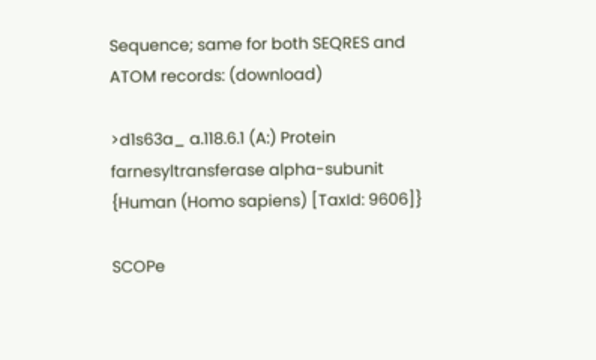Sequence; same for both SEQRES and ATOM records: (download)

>d1s63a_ a.118.6.1 (A:) Protein farnesyltransferase alpha-subunit {Human (Homo sapiens) [TaxId: 9606]}

SCOPe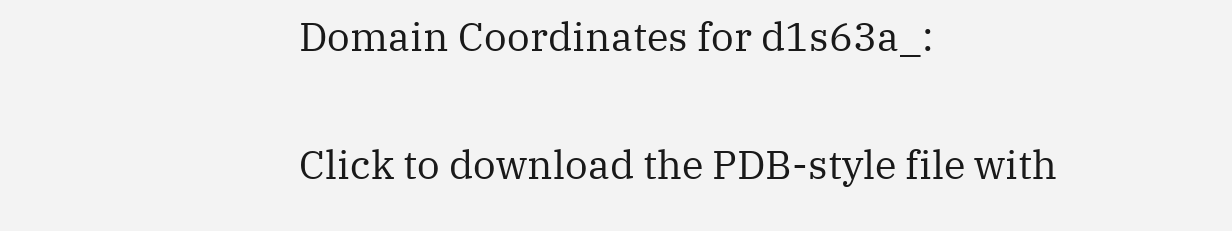Domain Coordinates for d1s63a_:

Click to download the PDB-style file with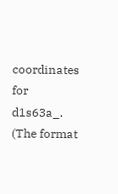coordinates for d1s63a_.
(The format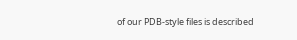of our PDB-style files is described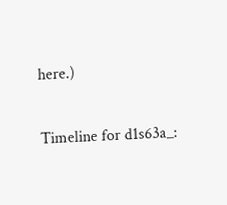here.)

Timeline for d1s63a_: